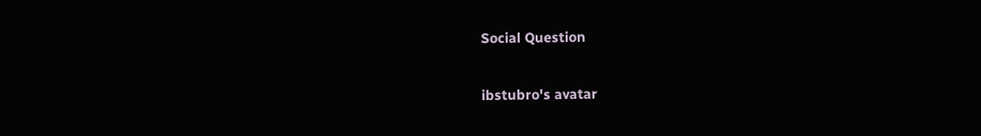Social Question

ibstubro's avatar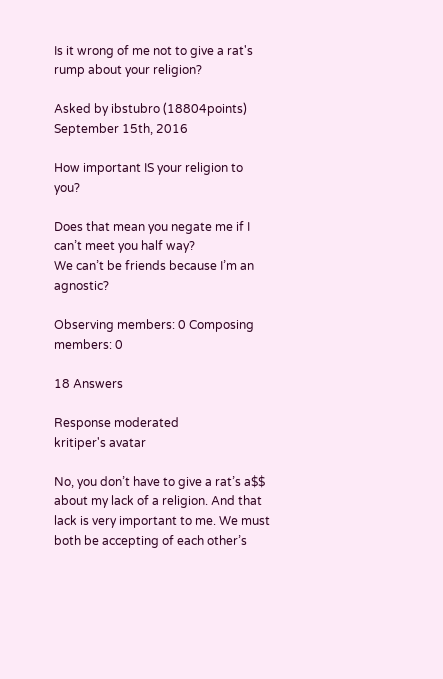Is it wrong of me not to give a rat's rump about your religion?

Asked by ibstubro (18804points) September 15th, 2016

How important IS your religion to you?

Does that mean you negate me if I can’t meet you half way?
We can’t be friends because I’m an agnostic?

Observing members: 0 Composing members: 0

18 Answers

Response moderated
kritiper's avatar

No, you don’t have to give a rat’s a$$ about my lack of a religion. And that lack is very important to me. We must both be accepting of each other’s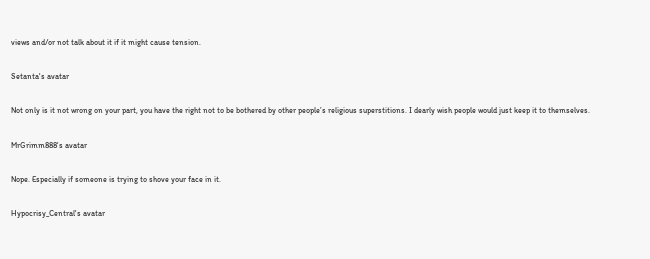views and/or not talk about it if it might cause tension.

Setanta's avatar

Not only is it not wrong on your part, you have the right not to be bothered by other people’s religious superstitions. I dearly wish people would just keep it to themselves.

MrGrimm888's avatar

Nope. Especially if someone is trying to shove your face in it.

Hypocrisy_Central's avatar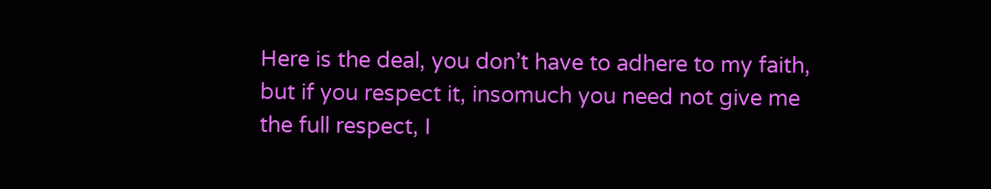Here is the deal, you don’t have to adhere to my faith, but if you respect it, insomuch you need not give me the full respect, I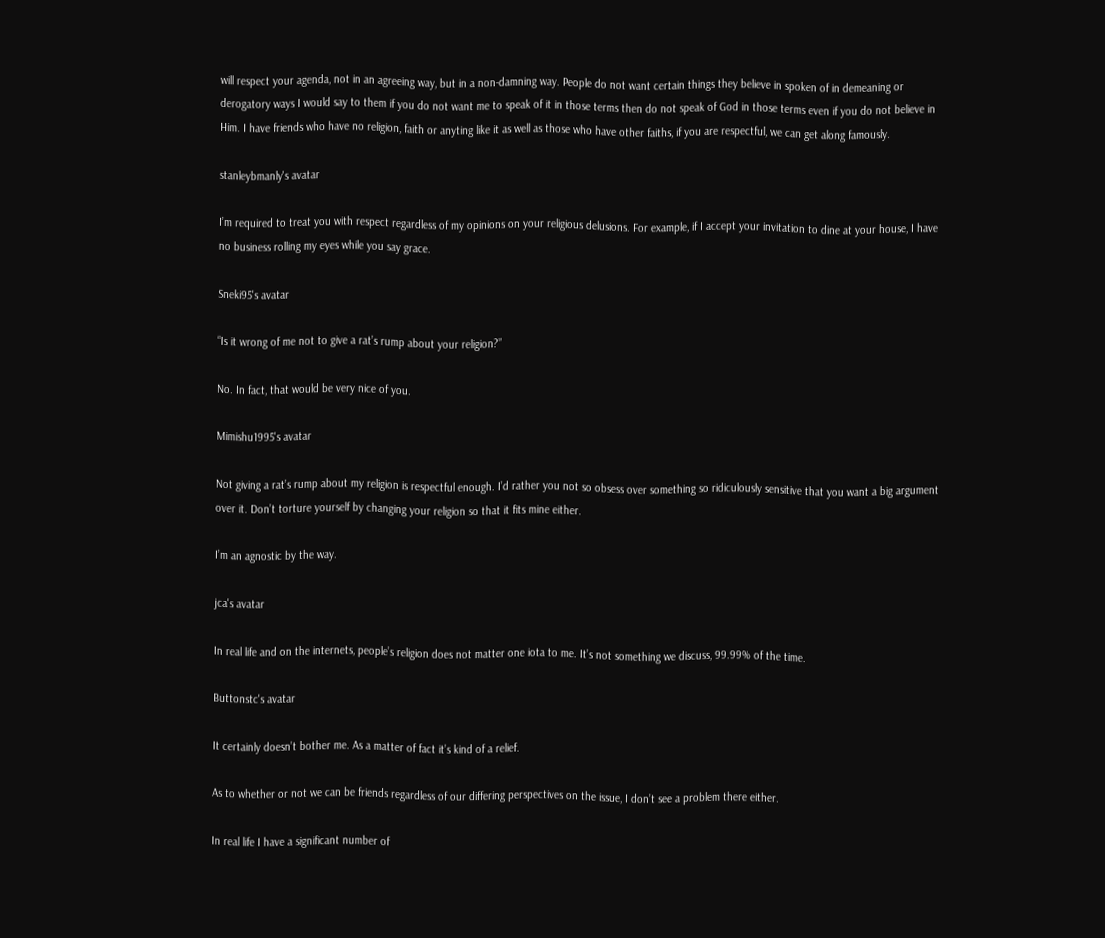will respect your agenda, not in an agreeing way, but in a non-damning way. People do not want certain things they believe in spoken of in demeaning or derogatory ways I would say to them if you do not want me to speak of it in those terms then do not speak of God in those terms even if you do not believe in Him. I have friends who have no religion, faith or anyting like it as well as those who have other faiths, if you are respectful, we can get along famously.

stanleybmanly's avatar

I’m required to treat you with respect regardless of my opinions on your religious delusions. For example, if I accept your invitation to dine at your house, I have no business rolling my eyes while you say grace.

Sneki95's avatar

“Is it wrong of me not to give a rat’s rump about your religion?”

No. In fact, that would be very nice of you.

Mimishu1995's avatar

Not giving a rat’s rump about my religion is respectful enough. I’d rather you not so obsess over something so ridiculously sensitive that you want a big argument over it. Don’t torture yourself by changing your religion so that it fits mine either.

I’m an agnostic by the way.

jca's avatar

In real life and on the internets, people’s religion does not matter one iota to me. It’s not something we discuss, 99.99% of the time.

Buttonstc's avatar

It certainly doesn’t bother me. As a matter of fact it’s kind of a relief.

As to whether or not we can be friends regardless of our differing perspectives on the issue, I don’t see a problem there either.

In real life I have a significant number of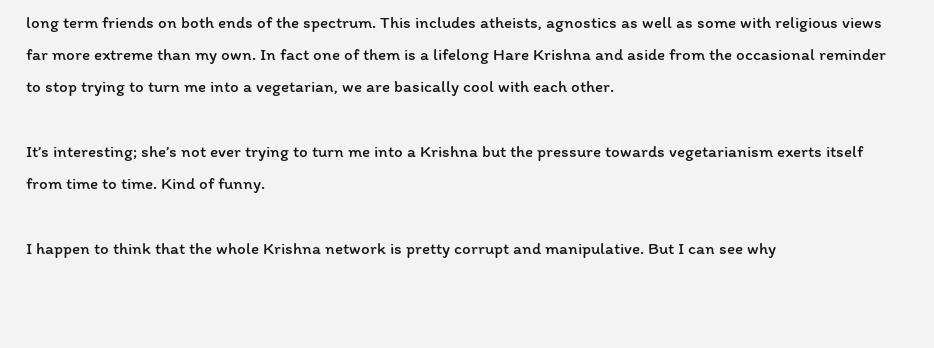long term friends on both ends of the spectrum. This includes atheists, agnostics as well as some with religious views far more extreme than my own. In fact one of them is a lifelong Hare Krishna and aside from the occasional reminder to stop trying to turn me into a vegetarian, we are basically cool with each other.

It’s interesting; she’s not ever trying to turn me into a Krishna but the pressure towards vegetarianism exerts itself from time to time. Kind of funny.

I happen to think that the whole Krishna network is pretty corrupt and manipulative. But I can see why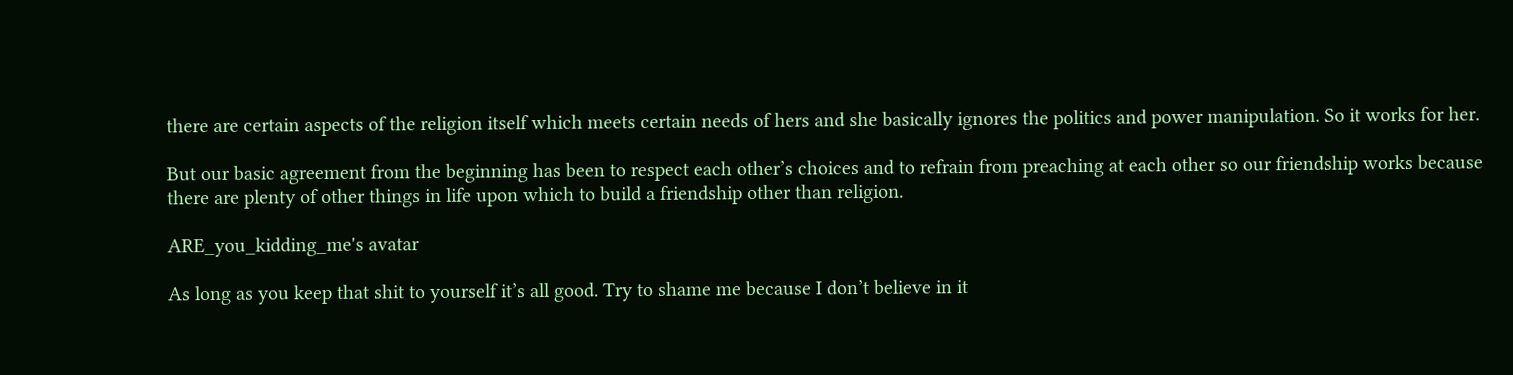there are certain aspects of the religion itself which meets certain needs of hers and she basically ignores the politics and power manipulation. So it works for her.

But our basic agreement from the beginning has been to respect each other’s choices and to refrain from preaching at each other so our friendship works because there are plenty of other things in life upon which to build a friendship other than religion.

ARE_you_kidding_me's avatar

As long as you keep that shit to yourself it’s all good. Try to shame me because I don’t believe in it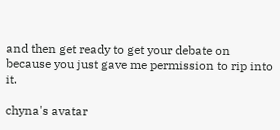and then get ready to get your debate on because you just gave me permission to rip into it.

chyna's avatar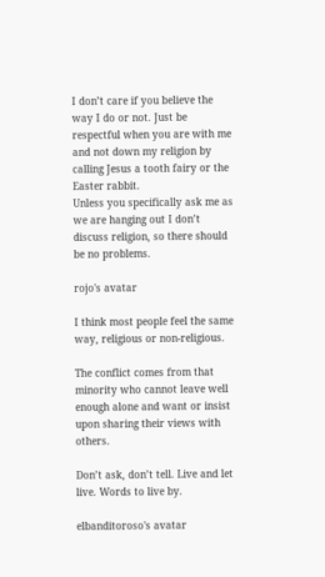I don’t care if you believe the way I do or not. Just be respectful when you are with me and not down my religion by calling Jesus a tooth fairy or the Easter rabbit.
Unless you specifically ask me as we are hanging out I don’t discuss religion, so there should be no problems.

rojo's avatar

I think most people feel the same way, religious or non-religious.

The conflict comes from that minority who cannot leave well enough alone and want or insist upon sharing their views with others.

Don’t ask, don’t tell. Live and let live. Words to live by.

elbanditoroso's avatar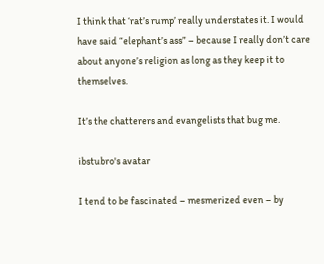I think that ‘rat’s rump’ really understates it. I would have said “elephant’s ass” – because I really don’t care about anyone’s religion as long as they keep it to themselves.

It’s the chatterers and evangelists that bug me.

ibstubro's avatar

I tend to be fascinated – mesmerized even – by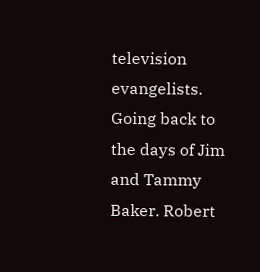television evangelists. Going back to the days of Jim and Tammy Baker. Robert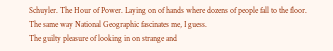Schuyler. The Hour of Power. Laying on of hands where dozens of people fall to the floor.
The same way National Geographic fascinates me, I guess.
The guilty pleasure of looking in on strange and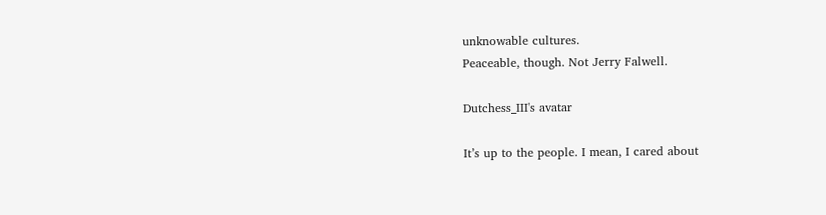unknowable cultures.
Peaceable, though. Not Jerry Falwell.

Dutchess_III's avatar

It’s up to the people. I mean, I cared about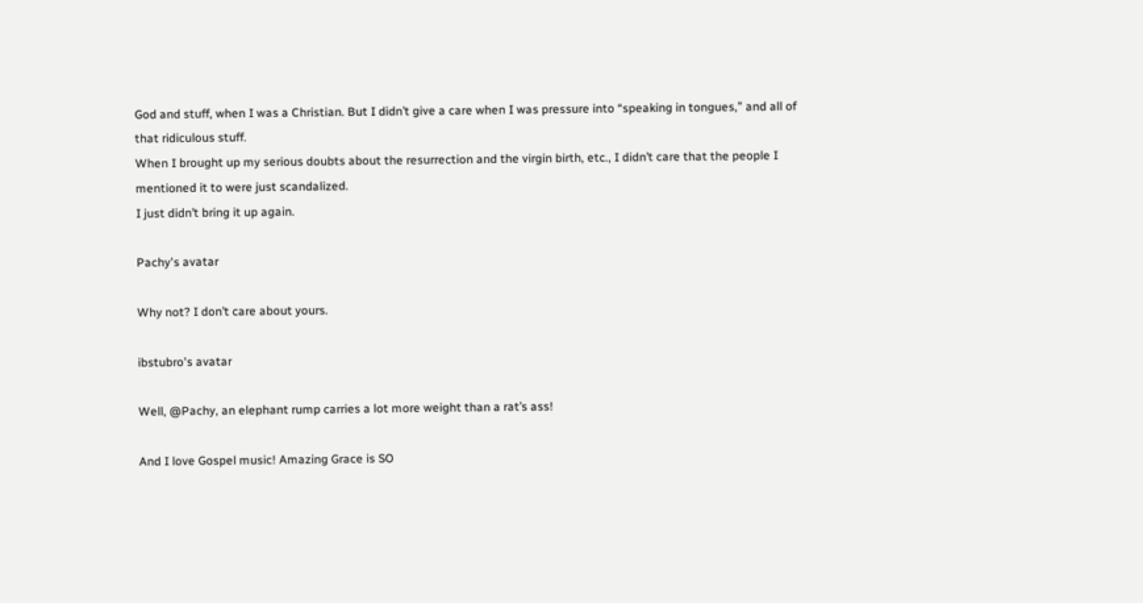God and stuff, when I was a Christian. But I didn’t give a care when I was pressure into “speaking in tongues,” and all of that ridiculous stuff.
When I brought up my serious doubts about the resurrection and the virgin birth, etc., I didn’t care that the people I mentioned it to were just scandalized.
I just didn’t bring it up again.

Pachy's avatar

Why not? I don’t care about yours.

ibstubro's avatar

Well, @Pachy, an elephant rump carries a lot more weight than a rat’s ass!

And I love Gospel music! Amazing Grace is SO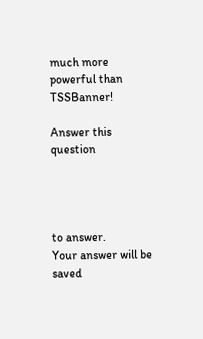much more powerful than TSSBanner!

Answer this question




to answer.
Your answer will be saved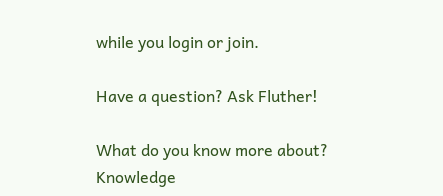while you login or join.

Have a question? Ask Fluther!

What do you know more about?
Knowledge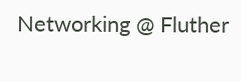Networking @ Fluther